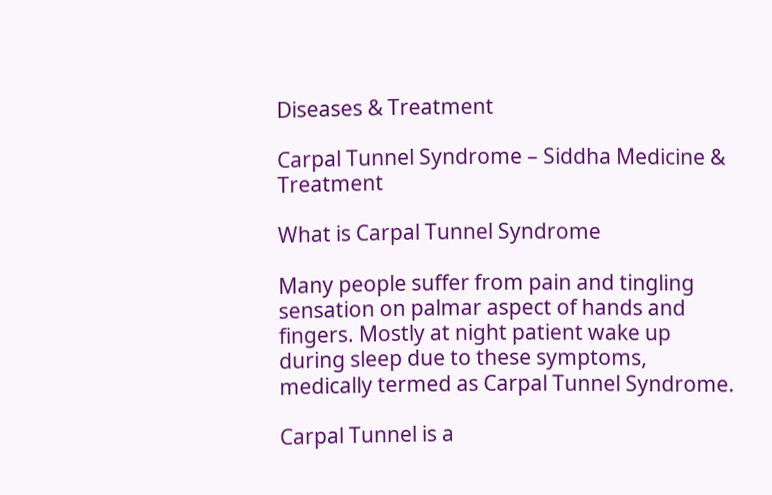Diseases & Treatment

Carpal Tunnel Syndrome – Siddha Medicine & Treatment

What is Carpal Tunnel Syndrome

Many people suffer from pain and tingling sensation on palmar aspect of hands and fingers. Mostly at night patient wake up during sleep due to these symptoms, medically termed as Carpal Tunnel Syndrome.

Carpal Tunnel is a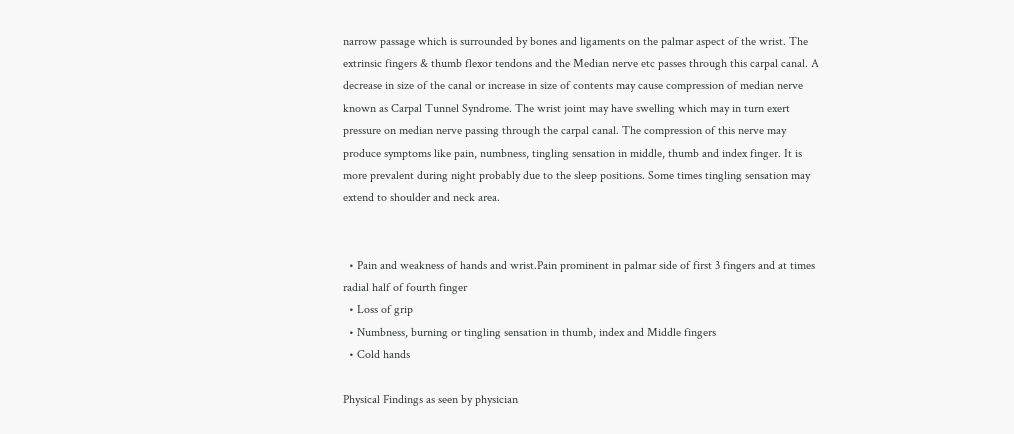narrow passage which is surrounded by bones and ligaments on the palmar aspect of the wrist. The extrinsic fingers & thumb flexor tendons and the Median nerve etc passes through this carpal canal. A decrease in size of the canal or increase in size of contents may cause compression of median nerve known as Carpal Tunnel Syndrome. The wrist joint may have swelling which may in turn exert pressure on median nerve passing through the carpal canal. The compression of this nerve may produce symptoms like pain, numbness, tingling sensation in middle, thumb and index finger. It is more prevalent during night probably due to the sleep positions. Some times tingling sensation may extend to shoulder and neck area.


  • Pain and weakness of hands and wrist.Pain prominent in palmar side of first 3 fingers and at times radial half of fourth finger
  • Loss of grip
  • Numbness, burning or tingling sensation in thumb, index and Middle fingers
  • Cold hands

Physical Findings as seen by physician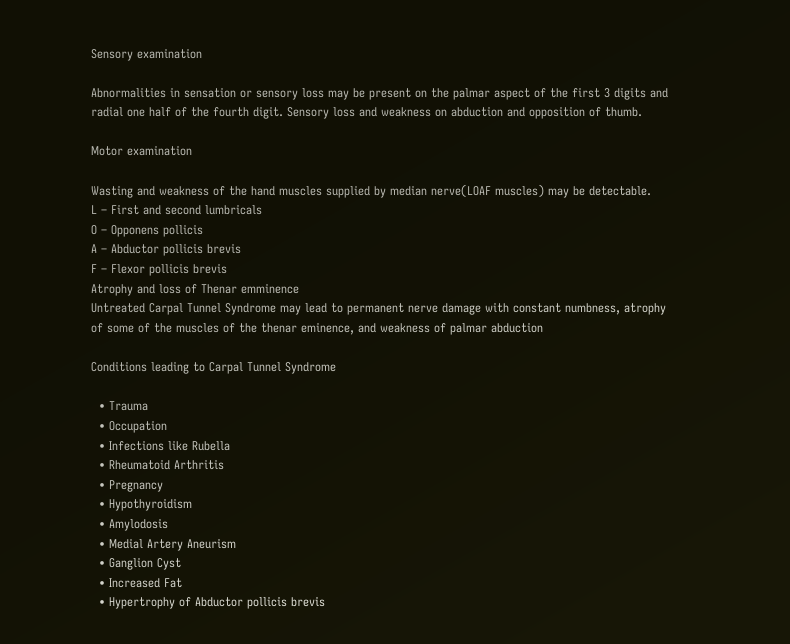Sensory examination

Abnormalities in sensation or sensory loss may be present on the palmar aspect of the first 3 digits and radial one half of the fourth digit. Sensory loss and weakness on abduction and opposition of thumb.

Motor examination

Wasting and weakness of the hand muscles supplied by median nerve(LOAF muscles) may be detectable.
L – First and second lumbricals
O – Opponens pollicis
A – Abductor pollicis brevis
F – Flexor pollicis brevis
Atrophy and loss of Thenar emminence
Untreated Carpal Tunnel Syndrome may lead to permanent nerve damage with constant numbness, atrophy of some of the muscles of the thenar eminence, and weakness of palmar abduction

Conditions leading to Carpal Tunnel Syndrome

  • Trauma
  • Occupation
  • Infections like Rubella
  • Rheumatoid Arthritis
  • Pregnancy
  • Hypothyroidism
  • Amylodosis
  • Medial Artery Aneurism
  • Ganglion Cyst
  • Increased Fat
  • Hypertrophy of Abductor pollicis brevis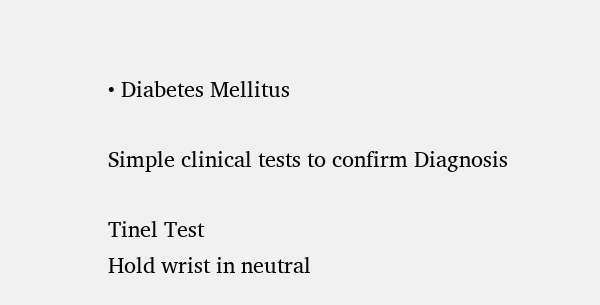• Diabetes Mellitus

Simple clinical tests to confirm Diagnosis

Tinel Test
Hold wrist in neutral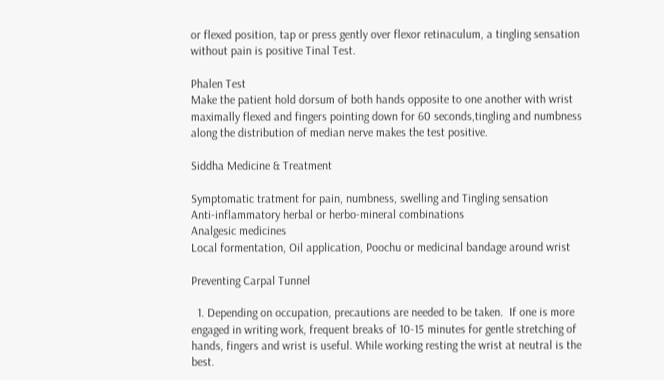or flexed position, tap or press gently over flexor retinaculum, a tingling sensation without pain is positive Tinal Test.

Phalen Test
Make the patient hold dorsum of both hands opposite to one another with wrist maximally flexed and fingers pointing down for 60 seconds,tingling and numbness along the distribution of median nerve makes the test positive.

Siddha Medicine & Treatment

Symptomatic tratment for pain, numbness, swelling and Tingling sensation
Anti-inflammatory herbal or herbo-mineral combinations
Analgesic medicines
Local formentation, Oil application, Poochu or medicinal bandage around wrist

Preventing Carpal Tunnel

  1. Depending on occupation, precautions are needed to be taken.  If one is more engaged in writing work, frequent breaks of 10-15 minutes for gentle stretching of hands, fingers and wrist is useful. While working resting the wrist at neutral is the best.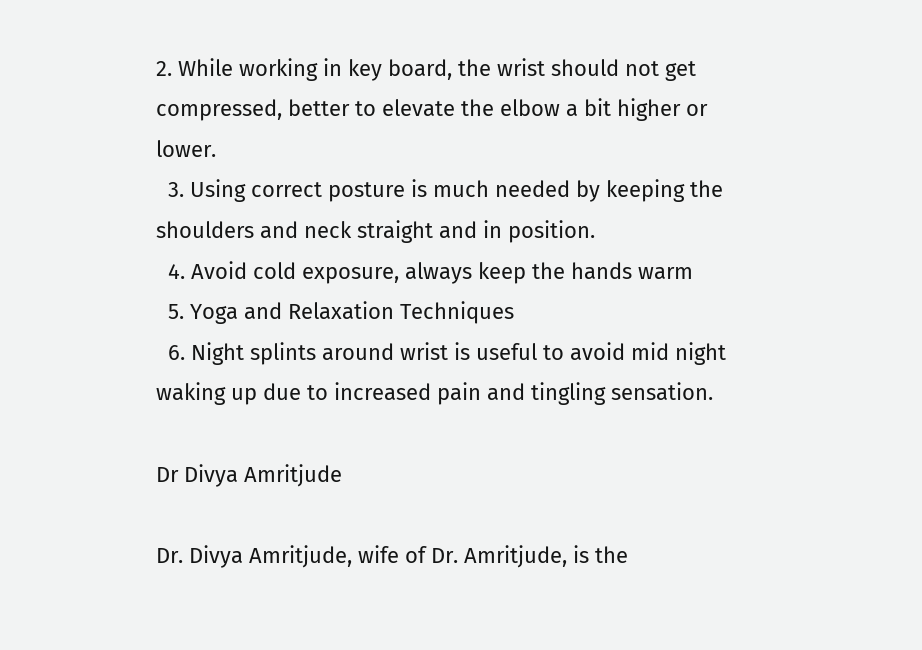2. While working in key board, the wrist should not get compressed, better to elevate the elbow a bit higher or lower.
  3. Using correct posture is much needed by keeping the shoulders and neck straight and in position.
  4. Avoid cold exposure, always keep the hands warm
  5. Yoga and Relaxation Techniques
  6. Night splints around wrist is useful to avoid mid night waking up due to increased pain and tingling sensation.

Dr Divya Amritjude

Dr. Divya Amritjude, wife of Dr. Amritjude, is the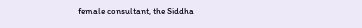female consultant, the Siddha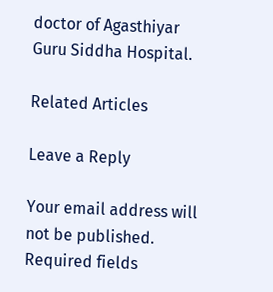doctor of Agasthiyar Guru Siddha Hospital.

Related Articles

Leave a Reply

Your email address will not be published. Required fields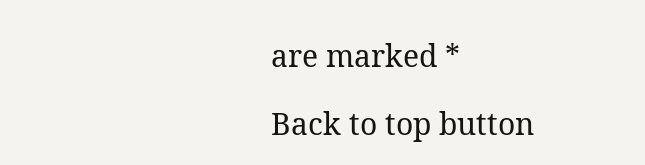are marked *

Back to top button